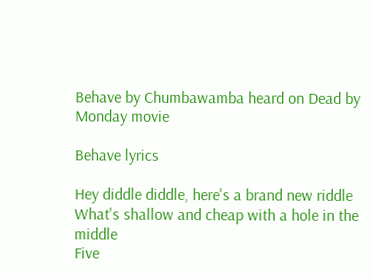Behave by Chumbawamba heard on Dead by Monday movie

Behave lyrics

Hey diddle diddle, here's a brand new riddle
What's shallow and cheap with a hole in the middle
Five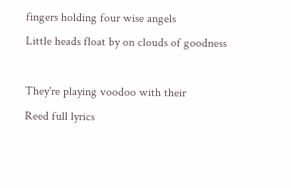fingers holding four wise angels
Little heads float by on clouds of goodness

They're playing voodoo with their
Reed full lyrics